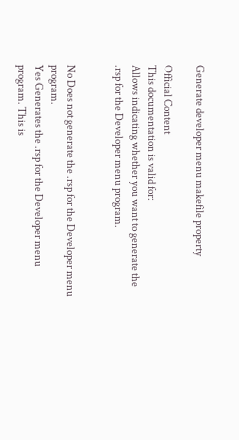Generate developer menu makefile property

Official Content
This documentation is valid for:
Allows indicating whether you want to generate the .rsp for the Developer menu program.


No Does not generate the .rsp for the Developer menu program.
Yes Generates the .rsp for the Developer menu program. This is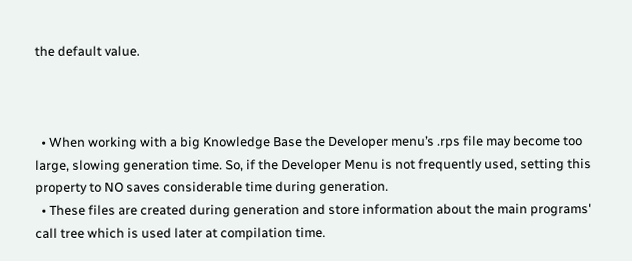the default value.



  • When working with a big Knowledge Base the Developer menu’s .rps file may become too large, slowing generation time. So, if the Developer Menu is not frequently used, setting this property to NO saves considerable time during generation.
  • These files are created during generation and store information about the main programs' call tree which is used later at compilation time.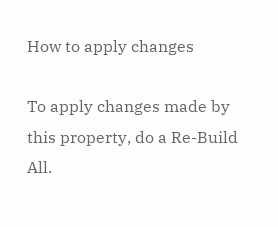How to apply changes

To apply changes made by this property, do a Re-Build All.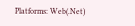Platforms: Web(.Net)